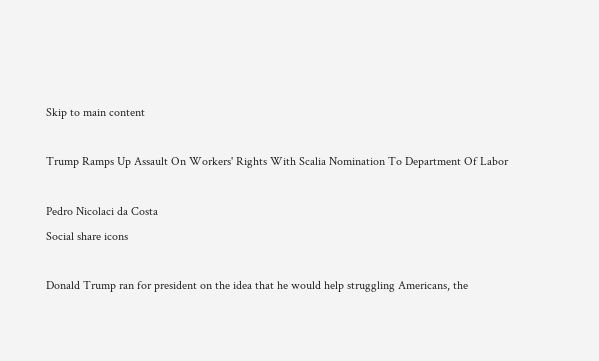Skip to main content

Trump Ramps Up Assault On Workers' Rights With Scalia Nomination To Department Of Labor

Pedro Nicolaci da Costa
Social share icons

Donald Trump ran for president on the idea that he would help struggling Americans, the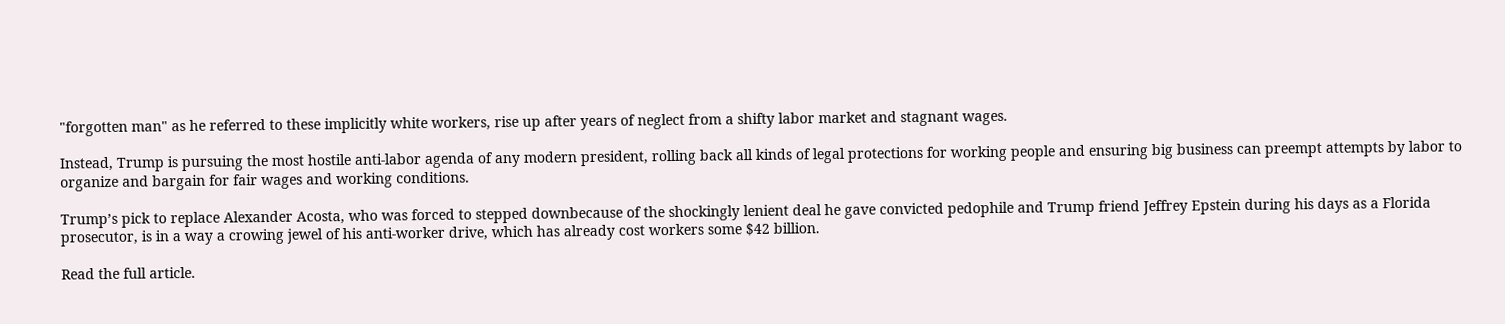"forgotten man" as he referred to these implicitly white workers, rise up after years of neglect from a shifty labor market and stagnant wages.

Instead, Trump is pursuing the most hostile anti-labor agenda of any modern president, rolling back all kinds of legal protections for working people and ensuring big business can preempt attempts by labor to organize and bargain for fair wages and working conditions.

Trump’s pick to replace Alexander Acosta, who was forced to stepped downbecause of the shockingly lenient deal he gave convicted pedophile and Trump friend Jeffrey Epstein during his days as a Florida prosecutor, is in a way a crowing jewel of his anti-worker drive, which has already cost workers some $42 billion.

Read the full article.